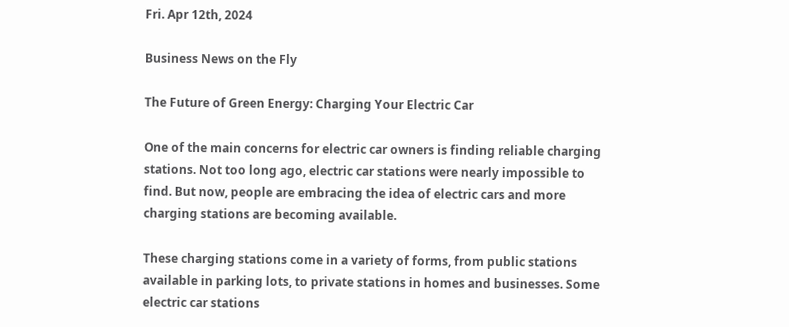Fri. Apr 12th, 2024

Business News on the Fly

The Future of Green Energy: Charging Your Electric Car

One of the main concerns for electric car owners is finding reliable charging stations. Not too long ago, electric car stations were nearly impossible to find. But now, people are embracing the idea of electric cars and more charging stations are becoming available.

These charging stations come in a variety of forms, from public stations available in parking lots, to private stations in homes and businesses. Some electric car stations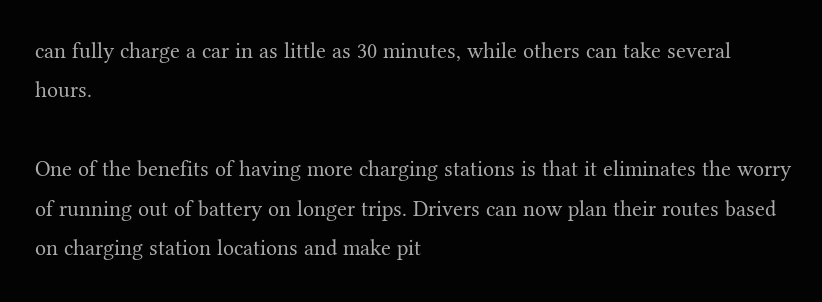can fully charge a car in as little as 30 minutes, while others can take several hours.

One of the benefits of having more charging stations is that it eliminates the worry of running out of battery on longer trips. Drivers can now plan their routes based on charging station locations and make pit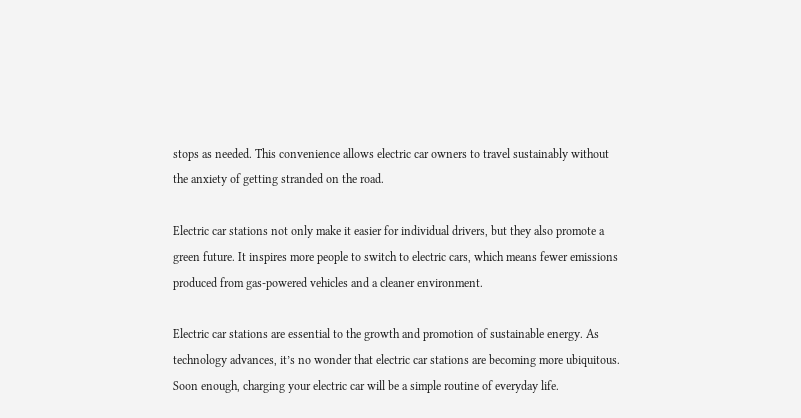stops as needed. This convenience allows electric car owners to travel sustainably without the anxiety of getting stranded on the road.

Electric car stations not only make it easier for individual drivers, but they also promote a green future. It inspires more people to switch to electric cars, which means fewer emissions produced from gas-powered vehicles and a cleaner environment.

Electric car stations are essential to the growth and promotion of sustainable energy. As technology advances, it’s no wonder that electric car stations are becoming more ubiquitous. Soon enough, charging your electric car will be a simple routine of everyday life.